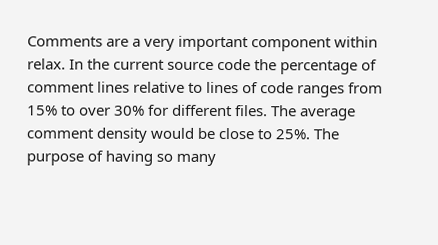Comments are a very important component within relax. In the current source code the percentage of comment lines relative to lines of code ranges from 15% to over 30% for different files. The average comment density would be close to 25%. The purpose of having so many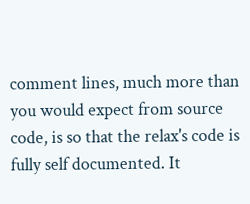comment lines, much more than you would expect from source code, is so that the relax's code is fully self documented. It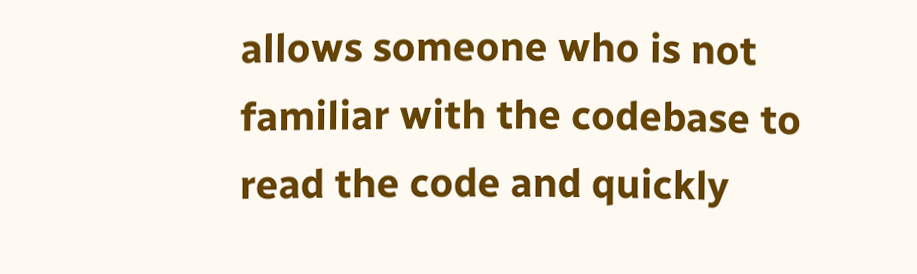allows someone who is not familiar with the codebase to read the code and quickly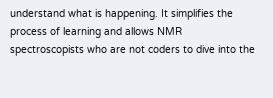understand what is happening. It simplifies the process of learning and allows NMR spectroscopists who are not coders to dive into the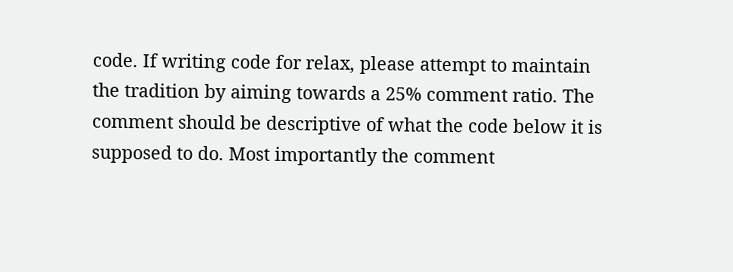code. If writing code for relax, please attempt to maintain the tradition by aiming towards a 25% comment ratio. The comment should be descriptive of what the code below it is supposed to do. Most importantly the comment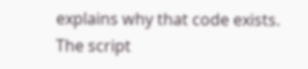explains why that code exists. The script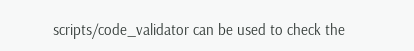scripts/code_validator can be used to check the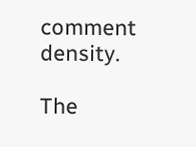comment density.

The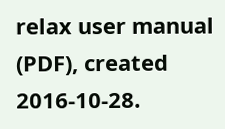relax user manual (PDF), created 2016-10-28.